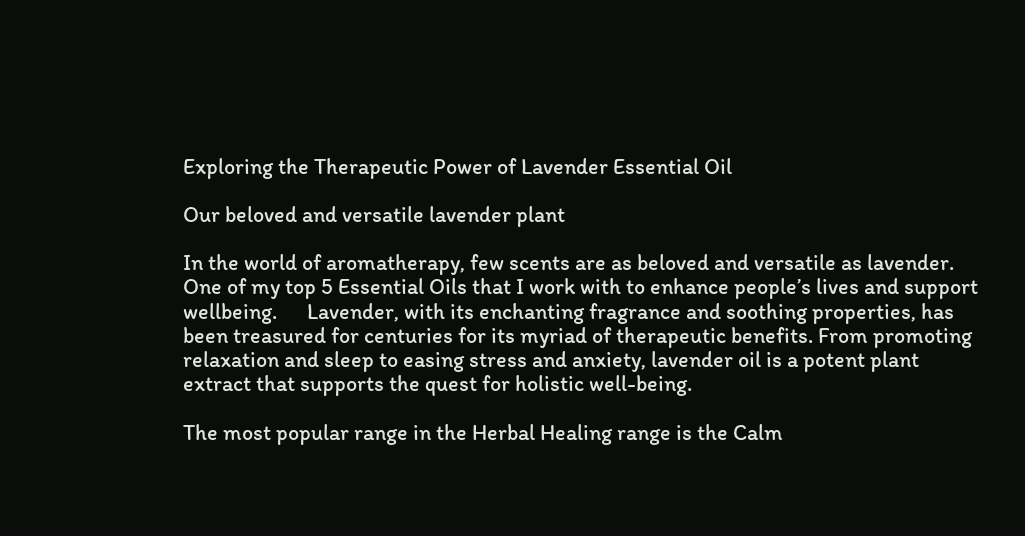Exploring the Therapeutic Power of Lavender Essential Oil

Our beloved and versatile lavender plant

In the world of aromatherapy, few scents are as beloved and versatile as lavender. One of my top 5 Essential Oils that I work with to enhance people’s lives and support wellbeing.      Lavender, with its enchanting fragrance and soothing properties, has been treasured for centuries for its myriad of therapeutic benefits. From promoting relaxation and sleep to easing stress and anxiety, lavender oil is a potent plant extract that supports the quest for holistic well-being.

The most popular range in the Herbal Healing range is the Calm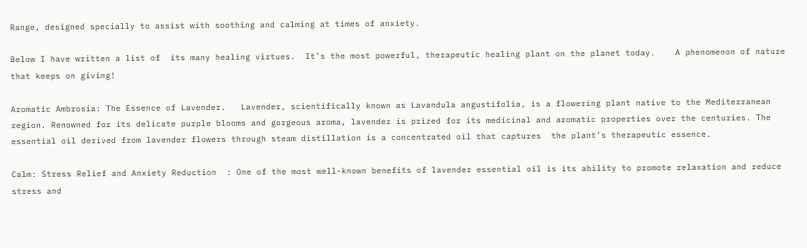Range, designed specially to assist with soothing and calming at times of anxiety.

Below I have written a list of  its many healing virtues.  It’s the most powerful, therapeutic healing plant on the planet today.    A phenomenon of nature that keeps on giving!

Aromatic Ambrosia: The Essence of Lavender.   Lavender, scientifically known as Lavandula angustifolia, is a flowering plant native to the Mediterranean region. Renowned for its delicate purple blooms and gorgeous aroma, lavender is prized for its medicinal and aromatic properties over the centuries. The essential oil derived from lavender flowers through steam distillation is a concentrated oil that captures  the plant’s therapeutic essence.

Calm: Stress Relief and Anxiety Reduction  : One of the most well-known benefits of lavender essential oil is its ability to promote relaxation and reduce stress and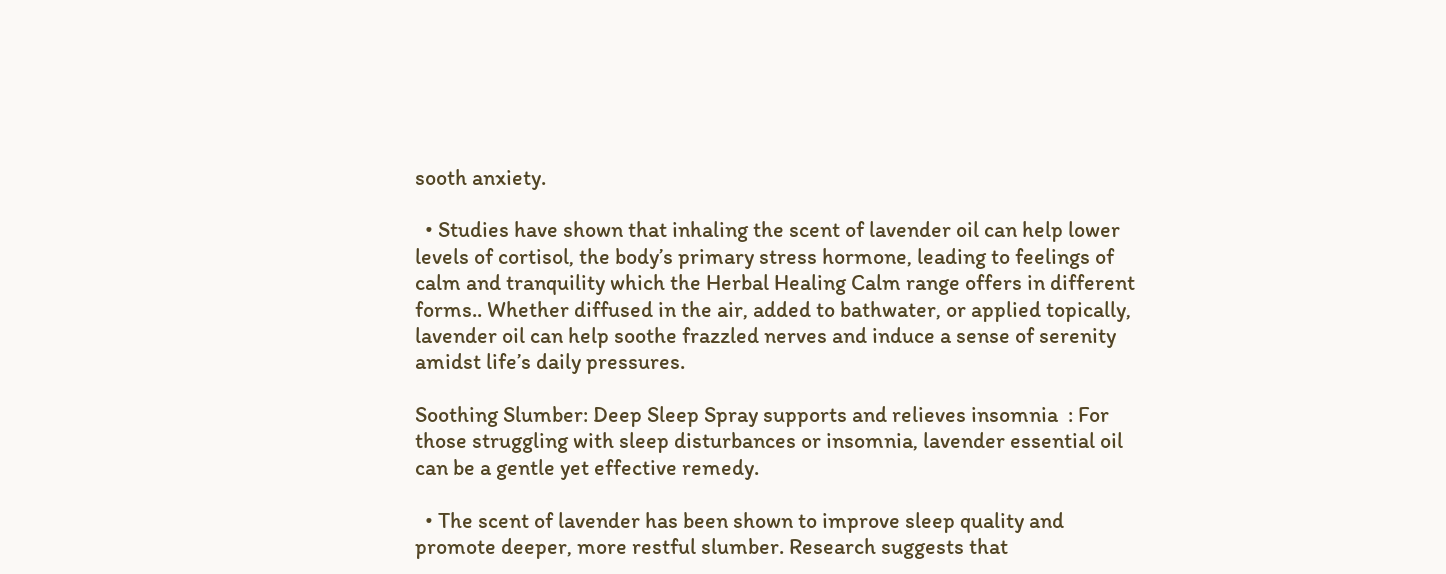sooth anxiety.

  • Studies have shown that inhaling the scent of lavender oil can help lower levels of cortisol, the body’s primary stress hormone, leading to feelings of calm and tranquility which the Herbal Healing Calm range offers in different forms.. Whether diffused in the air, added to bathwater, or applied topically, lavender oil can help soothe frazzled nerves and induce a sense of serenity amidst life’s daily pressures.

Soothing Slumber: Deep Sleep Spray supports and relieves insomnia  : For those struggling with sleep disturbances or insomnia, lavender essential oil can be a gentle yet effective remedy.

  • The scent of lavender has been shown to improve sleep quality and promote deeper, more restful slumber. Research suggests that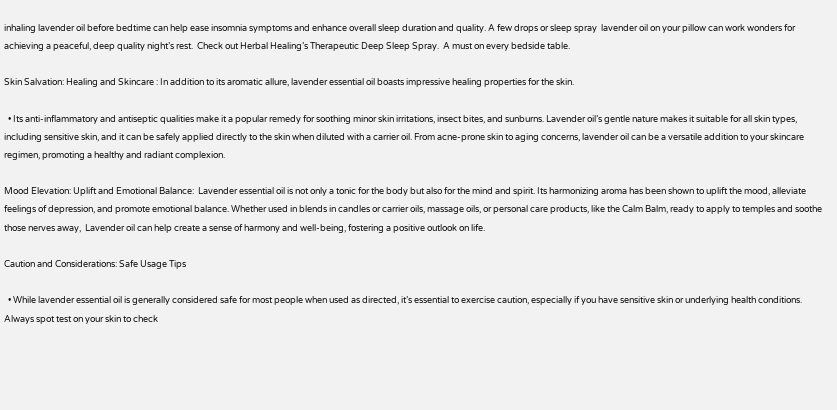inhaling lavender oil before bedtime can help ease insomnia symptoms and enhance overall sleep duration and quality. A few drops or sleep spray  lavender oil on your pillow can work wonders for achieving a peaceful, deep quality night’s rest.  Check out Herbal Healing’s Therapeutic Deep Sleep Spray.  A must on every bedside table.

Skin Salvation: Healing and Skincare : In addition to its aromatic allure, lavender essential oil boasts impressive healing properties for the skin.

  • Its anti-inflammatory and antiseptic qualities make it a popular remedy for soothing minor skin irritations, insect bites, and sunburns. Lavender oil’s gentle nature makes it suitable for all skin types, including sensitive skin, and it can be safely applied directly to the skin when diluted with a carrier oil. From acne-prone skin to aging concerns, lavender oil can be a versatile addition to your skincare regimen, promoting a healthy and radiant complexion.

Mood Elevation: Uplift and Emotional Balance:  Lavender essential oil is not only a tonic for the body but also for the mind and spirit. Its harmonizing aroma has been shown to uplift the mood, alleviate feelings of depression, and promote emotional balance. Whether used in blends in candles or carrier oils, massage oils, or personal care products, like the Calm Balm, ready to apply to temples and soothe those nerves away,  Lavender oil can help create a sense of harmony and well-being, fostering a positive outlook on life.

Caution and Considerations: Safe Usage Tips

  • While lavender essential oil is generally considered safe for most people when used as directed, it’s essential to exercise caution, especially if you have sensitive skin or underlying health conditions. Always spot test on your skin to check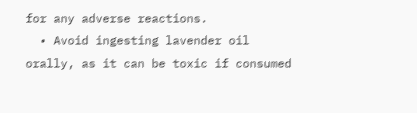for any adverse reactions.
  • Avoid ingesting lavender oil orally, as it can be toxic if consumed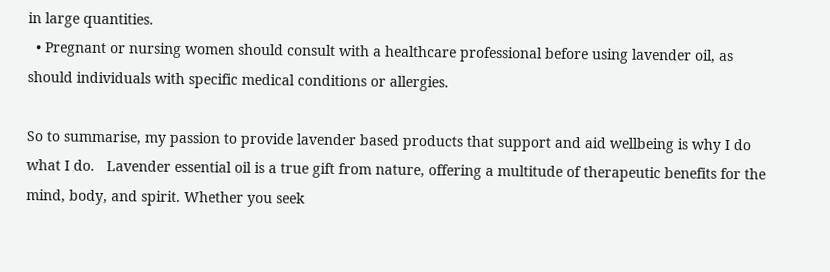in large quantities.
  • Pregnant or nursing women should consult with a healthcare professional before using lavender oil, as should individuals with specific medical conditions or allergies.

So to summarise, my passion to provide lavender based products that support and aid wellbeing is why I do what I do.   Lavender essential oil is a true gift from nature, offering a multitude of therapeutic benefits for the mind, body, and spirit. Whether you seek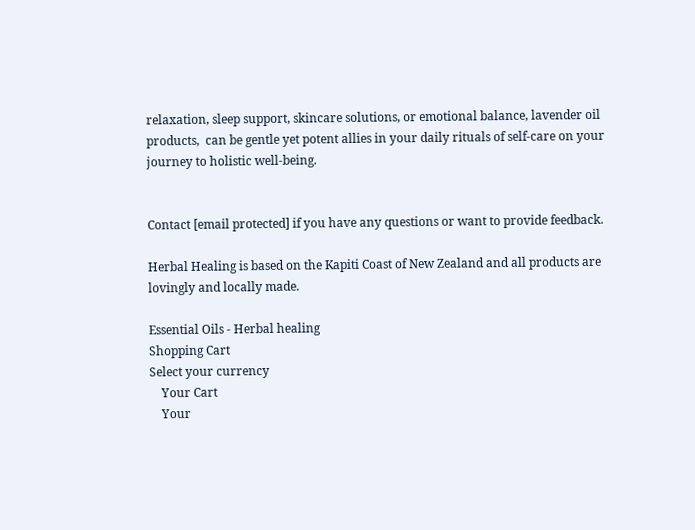relaxation, sleep support, skincare solutions, or emotional balance, lavender oil products,  can be gentle yet potent allies in your daily rituals of self-care on your journey to holistic well-being.


Contact [email protected] if you have any questions or want to provide feedback.

Herbal Healing is based on the Kapiti Coast of New Zealand and all products are lovingly and locally made.

Essential Oils - Herbal healing
Shopping Cart
Select your currency
    Your Cart
    Your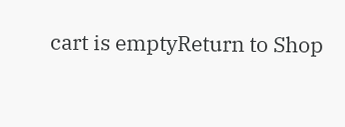cart is emptyReturn to Shop